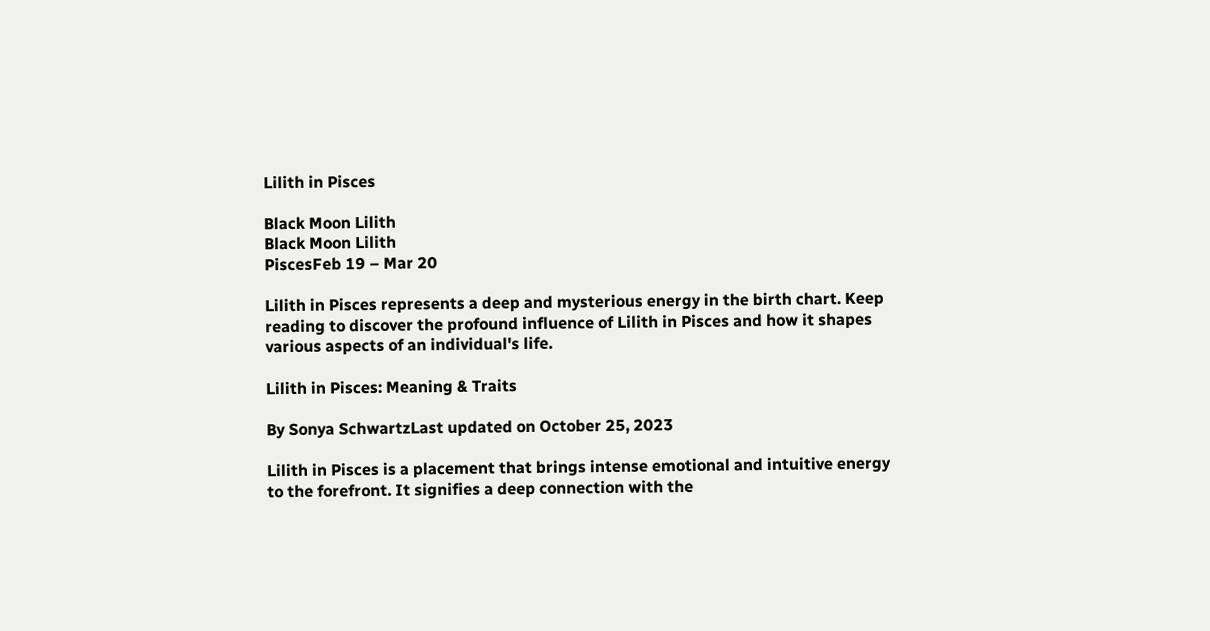Lilith in Pisces

Black Moon Lilith
Black Moon Lilith
PiscesFeb 19 – Mar 20

Lilith in Pisces represents a deep and mysterious energy in the birth chart. Keep reading to discover the profound influence of Lilith in Pisces and how it shapes various aspects of an individual's life.

Lilith in Pisces: Meaning & Traits

By Sonya SchwartzLast updated on October 25, 2023

Lilith in Pisces is a placement that brings intense emotional and intuitive energy to the forefront. It signifies a deep connection with the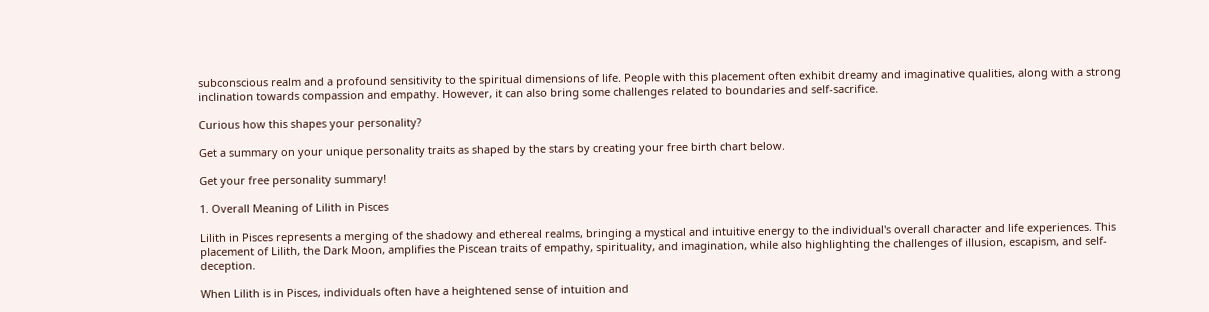subconscious realm and a profound sensitivity to the spiritual dimensions of life. People with this placement often exhibit dreamy and imaginative qualities, along with a strong inclination towards compassion and empathy. However, it can also bring some challenges related to boundaries and self-sacrifice.

Curious how this shapes your personality?

Get a summary on your unique personality traits as shaped by the stars by creating your free birth chart below.

Get your free personality summary!

1. Overall Meaning of Lilith in Pisces

Lilith in Pisces represents a merging of the shadowy and ethereal realms, bringing a mystical and intuitive energy to the individual's overall character and life experiences. This placement of Lilith, the Dark Moon, amplifies the Piscean traits of empathy, spirituality, and imagination, while also highlighting the challenges of illusion, escapism, and self-deception.

When Lilith is in Pisces, individuals often have a heightened sense of intuition and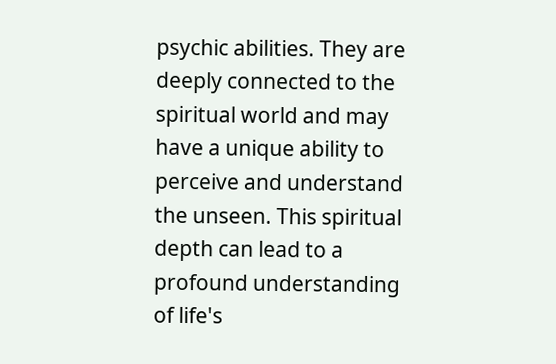psychic abilities. They are deeply connected to the spiritual world and may have a unique ability to perceive and understand the unseen. This spiritual depth can lead to a profound understanding of life's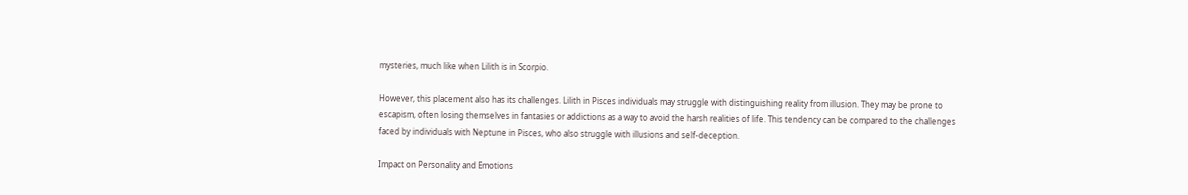mysteries, much like when Lilith is in Scorpio.

However, this placement also has its challenges. Lilith in Pisces individuals may struggle with distinguishing reality from illusion. They may be prone to escapism, often losing themselves in fantasies or addictions as a way to avoid the harsh realities of life. This tendency can be compared to the challenges faced by individuals with Neptune in Pisces, who also struggle with illusions and self-deception.

Impact on Personality and Emotions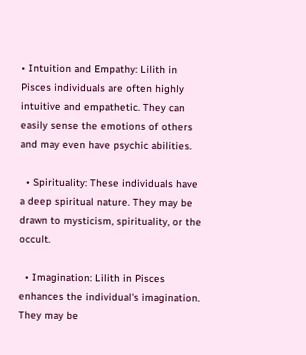• Intuition and Empathy: Lilith in Pisces individuals are often highly intuitive and empathetic. They can easily sense the emotions of others and may even have psychic abilities.

  • Spirituality: These individuals have a deep spiritual nature. They may be drawn to mysticism, spirituality, or the occult.

  • Imagination: Lilith in Pisces enhances the individual's imagination. They may be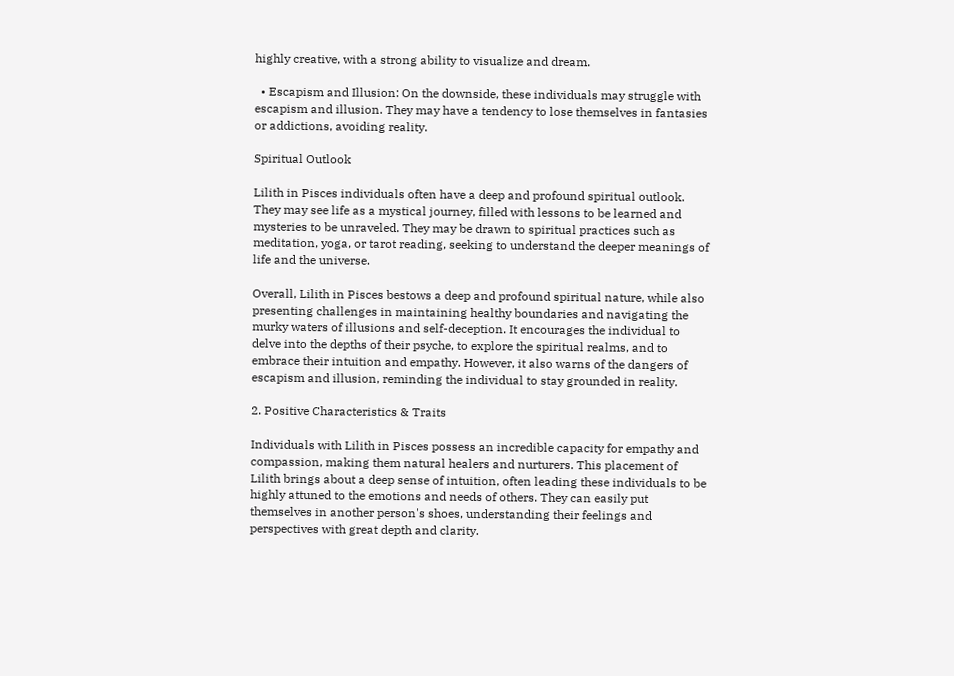highly creative, with a strong ability to visualize and dream.

  • Escapism and Illusion: On the downside, these individuals may struggle with escapism and illusion. They may have a tendency to lose themselves in fantasies or addictions, avoiding reality.

Spiritual Outlook

Lilith in Pisces individuals often have a deep and profound spiritual outlook. They may see life as a mystical journey, filled with lessons to be learned and mysteries to be unraveled. They may be drawn to spiritual practices such as meditation, yoga, or tarot reading, seeking to understand the deeper meanings of life and the universe.

Overall, Lilith in Pisces bestows a deep and profound spiritual nature, while also presenting challenges in maintaining healthy boundaries and navigating the murky waters of illusions and self-deception. It encourages the individual to delve into the depths of their psyche, to explore the spiritual realms, and to embrace their intuition and empathy. However, it also warns of the dangers of escapism and illusion, reminding the individual to stay grounded in reality.

2. Positive Characteristics & Traits

Individuals with Lilith in Pisces possess an incredible capacity for empathy and compassion, making them natural healers and nurturers. This placement of Lilith brings about a deep sense of intuition, often leading these individuals to be highly attuned to the emotions and needs of others. They can easily put themselves in another person's shoes, understanding their feelings and perspectives with great depth and clarity.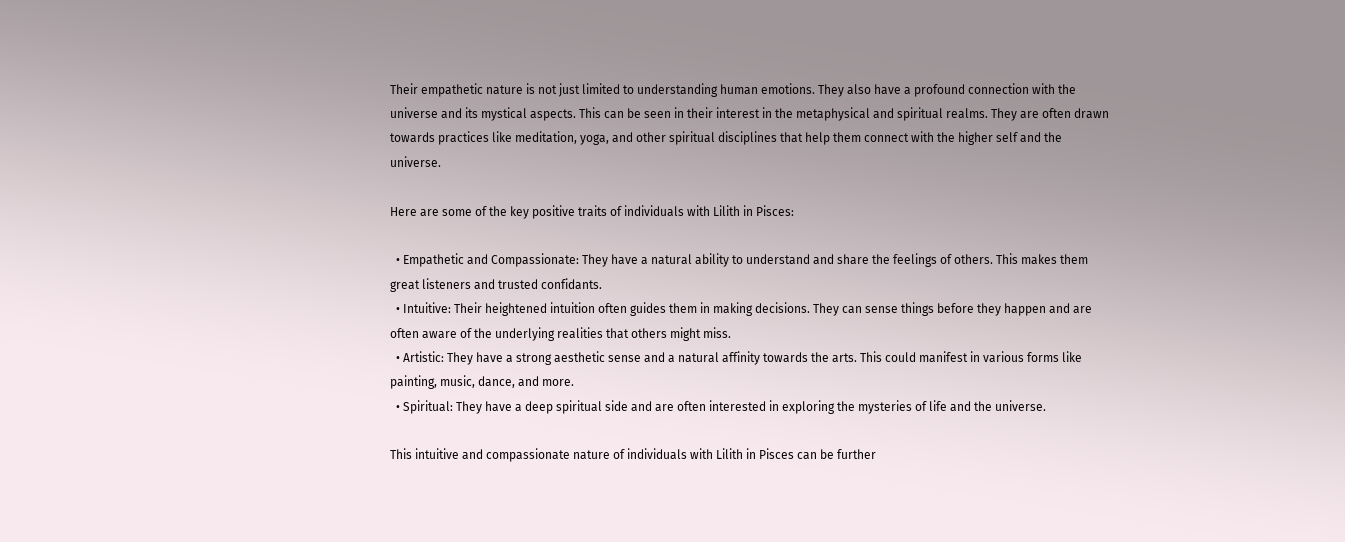Their empathetic nature is not just limited to understanding human emotions. They also have a profound connection with the universe and its mystical aspects. This can be seen in their interest in the metaphysical and spiritual realms. They are often drawn towards practices like meditation, yoga, and other spiritual disciplines that help them connect with the higher self and the universe.

Here are some of the key positive traits of individuals with Lilith in Pisces:

  • Empathetic and Compassionate: They have a natural ability to understand and share the feelings of others. This makes them great listeners and trusted confidants.
  • Intuitive: Their heightened intuition often guides them in making decisions. They can sense things before they happen and are often aware of the underlying realities that others might miss.
  • Artistic: They have a strong aesthetic sense and a natural affinity towards the arts. This could manifest in various forms like painting, music, dance, and more.
  • Spiritual: They have a deep spiritual side and are often interested in exploring the mysteries of life and the universe.

This intuitive and compassionate nature of individuals with Lilith in Pisces can be further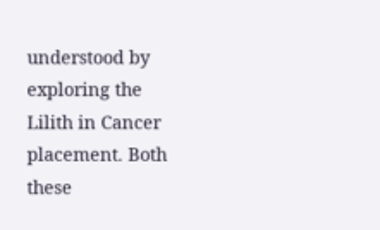understood by exploring the Lilith in Cancer placement. Both these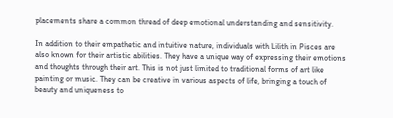placements share a common thread of deep emotional understanding and sensitivity.

In addition to their empathetic and intuitive nature, individuals with Lilith in Pisces are also known for their artistic abilities. They have a unique way of expressing their emotions and thoughts through their art. This is not just limited to traditional forms of art like painting or music. They can be creative in various aspects of life, bringing a touch of beauty and uniqueness to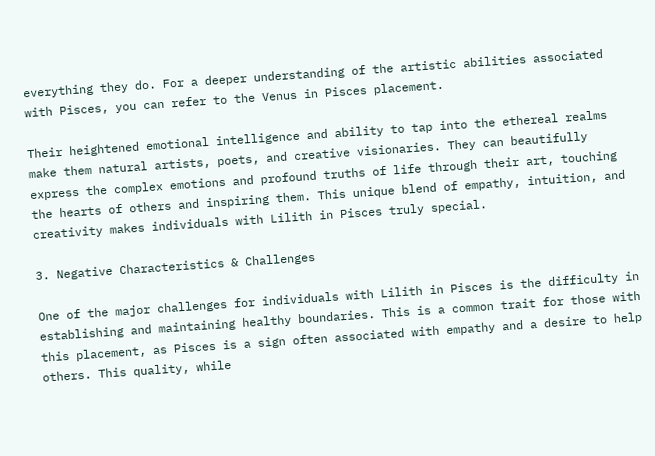everything they do. For a deeper understanding of the artistic abilities associated with Pisces, you can refer to the Venus in Pisces placement.

Their heightened emotional intelligence and ability to tap into the ethereal realms make them natural artists, poets, and creative visionaries. They can beautifully express the complex emotions and profound truths of life through their art, touching the hearts of others and inspiring them. This unique blend of empathy, intuition, and creativity makes individuals with Lilith in Pisces truly special.

3. Negative Characteristics & Challenges

One of the major challenges for individuals with Lilith in Pisces is the difficulty in establishing and maintaining healthy boundaries. This is a common trait for those with this placement, as Pisces is a sign often associated with empathy and a desire to help others. This quality, while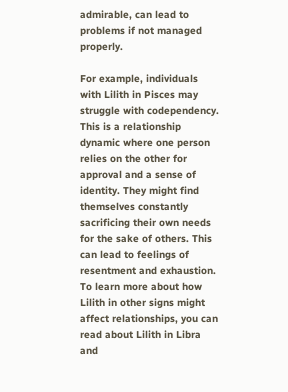admirable, can lead to problems if not managed properly.

For example, individuals with Lilith in Pisces may struggle with codependency. This is a relationship dynamic where one person relies on the other for approval and a sense of identity. They might find themselves constantly sacrificing their own needs for the sake of others. This can lead to feelings of resentment and exhaustion. To learn more about how Lilith in other signs might affect relationships, you can read about Lilith in Libra and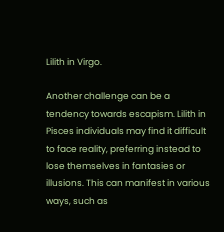Lilith in Virgo.

Another challenge can be a tendency towards escapism. Lilith in Pisces individuals may find it difficult to face reality, preferring instead to lose themselves in fantasies or illusions. This can manifest in various ways, such as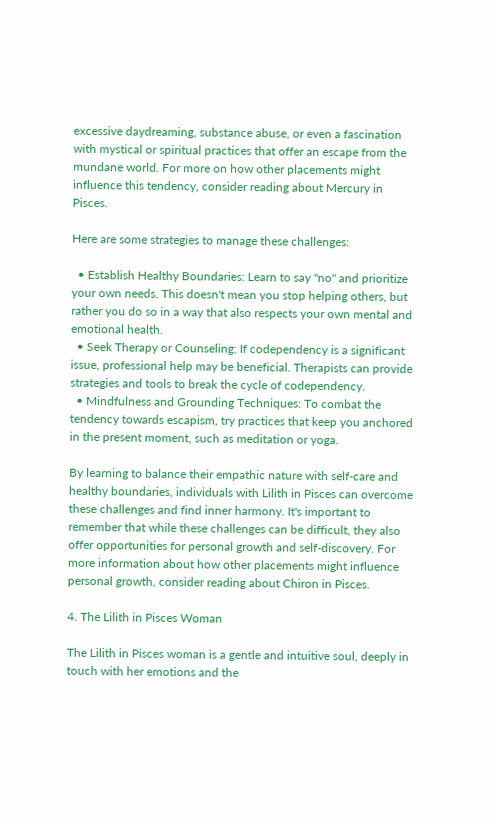excessive daydreaming, substance abuse, or even a fascination with mystical or spiritual practices that offer an escape from the mundane world. For more on how other placements might influence this tendency, consider reading about Mercury in Pisces.

Here are some strategies to manage these challenges:

  • Establish Healthy Boundaries: Learn to say "no" and prioritize your own needs. This doesn't mean you stop helping others, but rather you do so in a way that also respects your own mental and emotional health.
  • Seek Therapy or Counseling: If codependency is a significant issue, professional help may be beneficial. Therapists can provide strategies and tools to break the cycle of codependency.
  • Mindfulness and Grounding Techniques: To combat the tendency towards escapism, try practices that keep you anchored in the present moment, such as meditation or yoga.

By learning to balance their empathic nature with self-care and healthy boundaries, individuals with Lilith in Pisces can overcome these challenges and find inner harmony. It's important to remember that while these challenges can be difficult, they also offer opportunities for personal growth and self-discovery. For more information about how other placements might influence personal growth, consider reading about Chiron in Pisces.

4. The Lilith in Pisces Woman

The Lilith in Pisces woman is a gentle and intuitive soul, deeply in touch with her emotions and the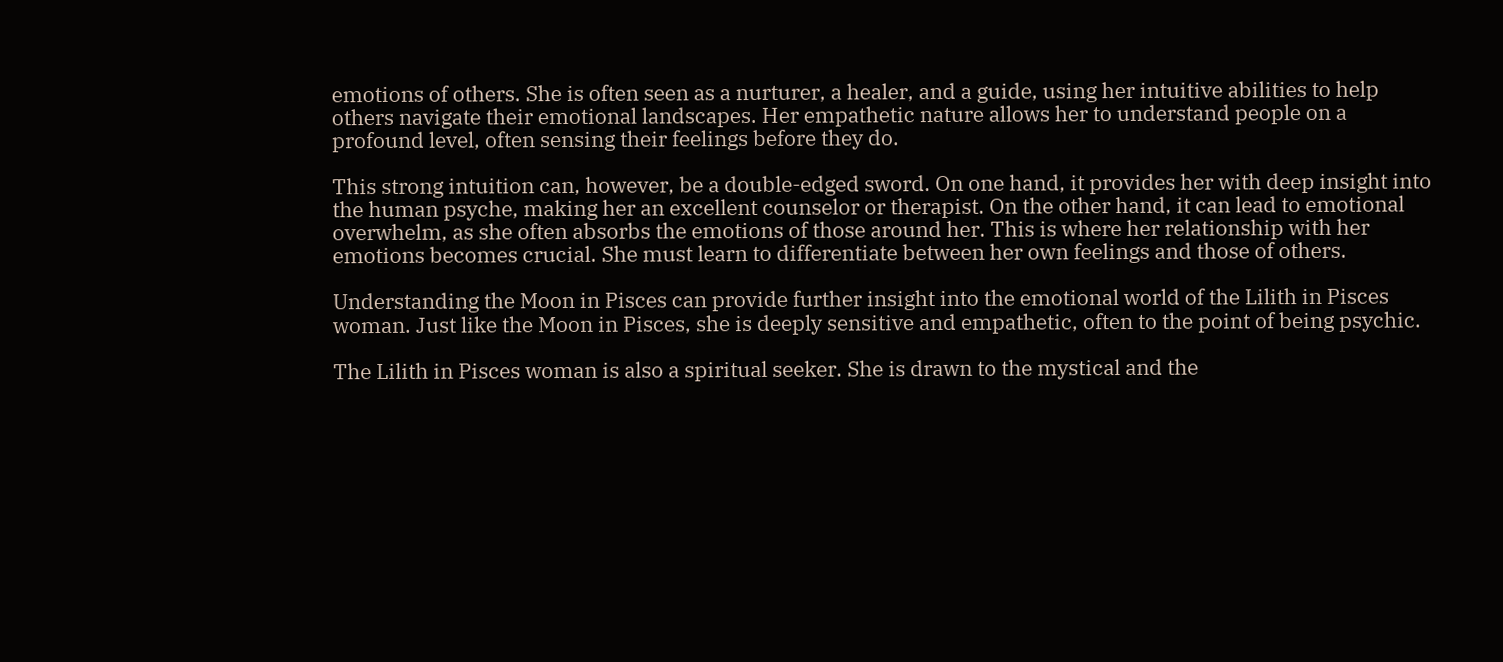emotions of others. She is often seen as a nurturer, a healer, and a guide, using her intuitive abilities to help others navigate their emotional landscapes. Her empathetic nature allows her to understand people on a profound level, often sensing their feelings before they do.

This strong intuition can, however, be a double-edged sword. On one hand, it provides her with deep insight into the human psyche, making her an excellent counselor or therapist. On the other hand, it can lead to emotional overwhelm, as she often absorbs the emotions of those around her. This is where her relationship with her emotions becomes crucial. She must learn to differentiate between her own feelings and those of others.

Understanding the Moon in Pisces can provide further insight into the emotional world of the Lilith in Pisces woman. Just like the Moon in Pisces, she is deeply sensitive and empathetic, often to the point of being psychic.

The Lilith in Pisces woman is also a spiritual seeker. She is drawn to the mystical and the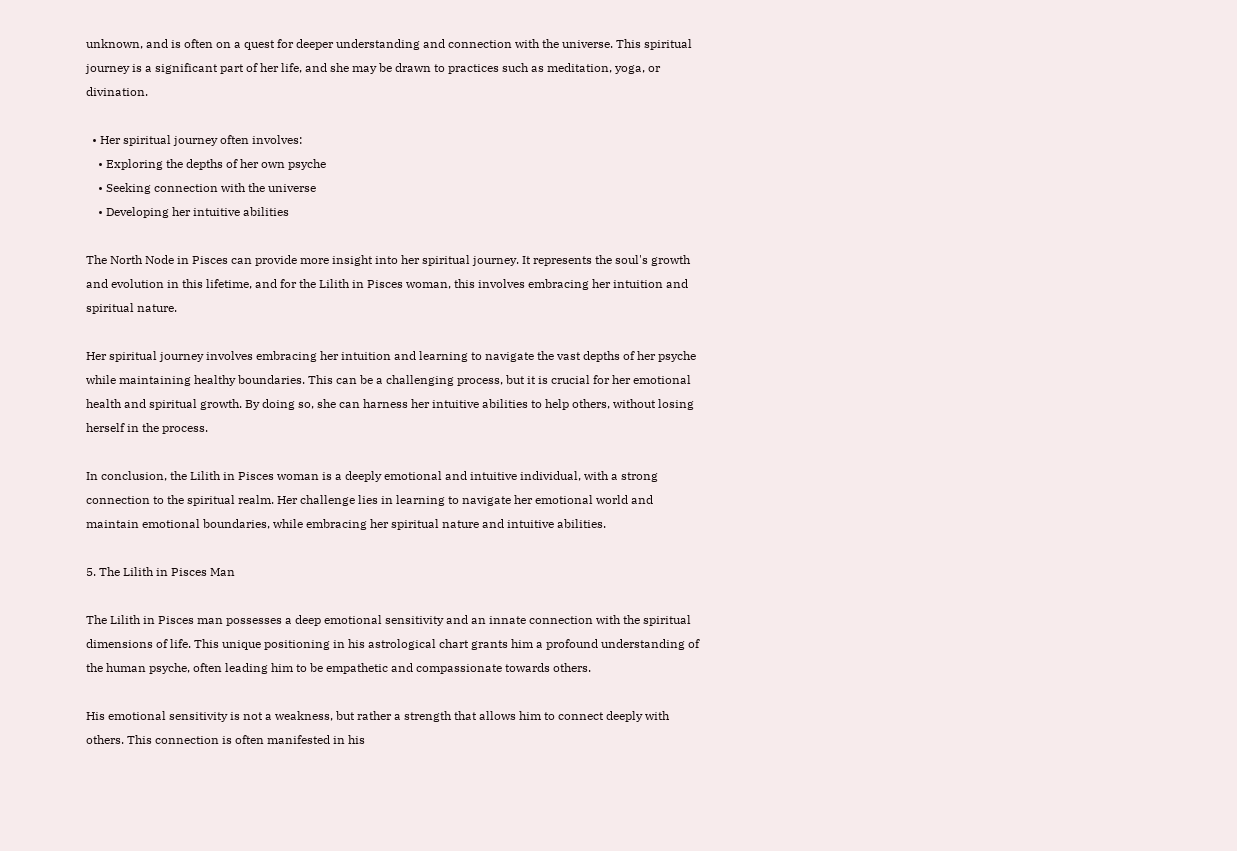unknown, and is often on a quest for deeper understanding and connection with the universe. This spiritual journey is a significant part of her life, and she may be drawn to practices such as meditation, yoga, or divination.

  • Her spiritual journey often involves:
    • Exploring the depths of her own psyche
    • Seeking connection with the universe
    • Developing her intuitive abilities

The North Node in Pisces can provide more insight into her spiritual journey. It represents the soul's growth and evolution in this lifetime, and for the Lilith in Pisces woman, this involves embracing her intuition and spiritual nature.

Her spiritual journey involves embracing her intuition and learning to navigate the vast depths of her psyche while maintaining healthy boundaries. This can be a challenging process, but it is crucial for her emotional health and spiritual growth. By doing so, she can harness her intuitive abilities to help others, without losing herself in the process.

In conclusion, the Lilith in Pisces woman is a deeply emotional and intuitive individual, with a strong connection to the spiritual realm. Her challenge lies in learning to navigate her emotional world and maintain emotional boundaries, while embracing her spiritual nature and intuitive abilities.

5. The Lilith in Pisces Man

The Lilith in Pisces man possesses a deep emotional sensitivity and an innate connection with the spiritual dimensions of life. This unique positioning in his astrological chart grants him a profound understanding of the human psyche, often leading him to be empathetic and compassionate towards others.

His emotional sensitivity is not a weakness, but rather a strength that allows him to connect deeply with others. This connection is often manifested in his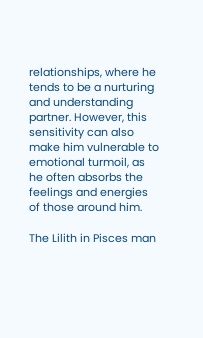relationships, where he tends to be a nurturing and understanding partner. However, this sensitivity can also make him vulnerable to emotional turmoil, as he often absorbs the feelings and energies of those around him.

The Lilith in Pisces man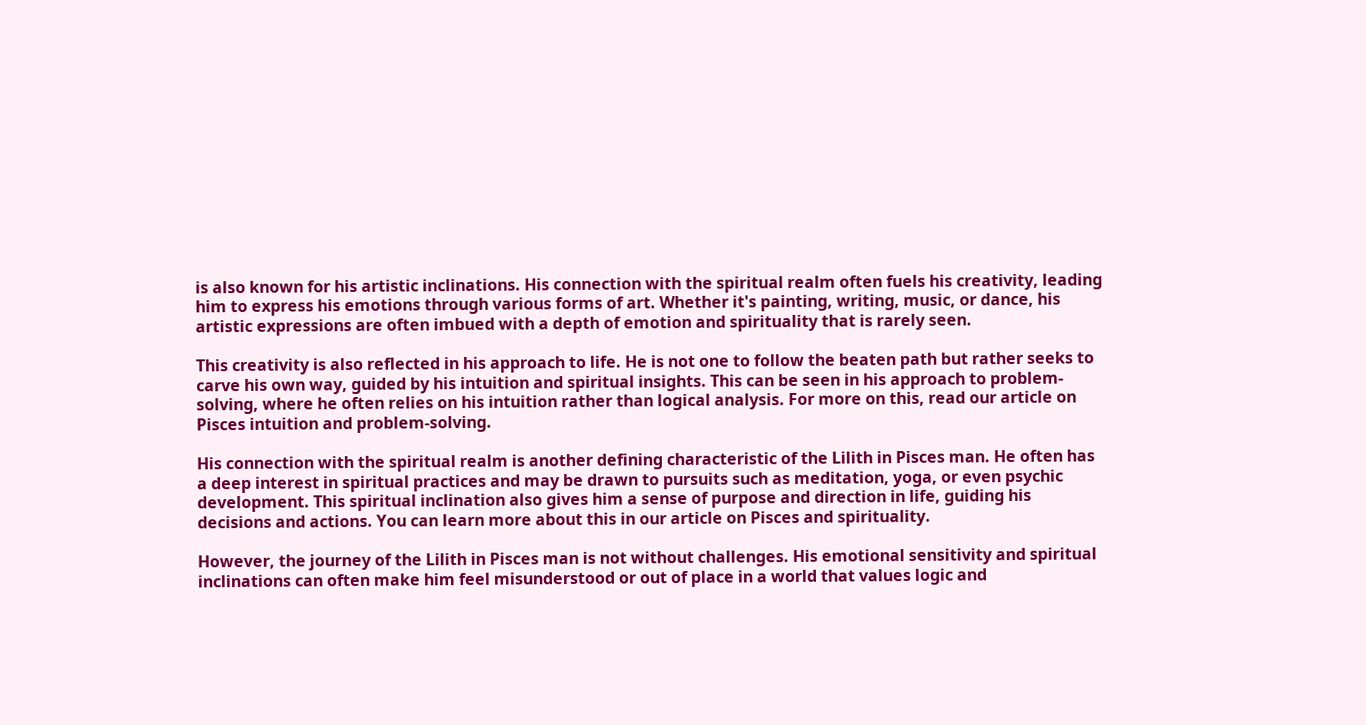is also known for his artistic inclinations. His connection with the spiritual realm often fuels his creativity, leading him to express his emotions through various forms of art. Whether it's painting, writing, music, or dance, his artistic expressions are often imbued with a depth of emotion and spirituality that is rarely seen.

This creativity is also reflected in his approach to life. He is not one to follow the beaten path but rather seeks to carve his own way, guided by his intuition and spiritual insights. This can be seen in his approach to problem-solving, where he often relies on his intuition rather than logical analysis. For more on this, read our article on Pisces intuition and problem-solving.

His connection with the spiritual realm is another defining characteristic of the Lilith in Pisces man. He often has a deep interest in spiritual practices and may be drawn to pursuits such as meditation, yoga, or even psychic development. This spiritual inclination also gives him a sense of purpose and direction in life, guiding his decisions and actions. You can learn more about this in our article on Pisces and spirituality.

However, the journey of the Lilith in Pisces man is not without challenges. His emotional sensitivity and spiritual inclinations can often make him feel misunderstood or out of place in a world that values logic and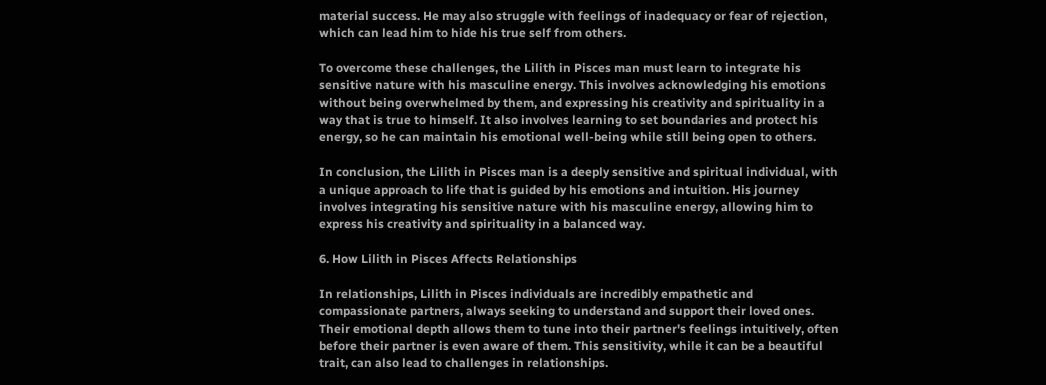material success. He may also struggle with feelings of inadequacy or fear of rejection, which can lead him to hide his true self from others.

To overcome these challenges, the Lilith in Pisces man must learn to integrate his sensitive nature with his masculine energy. This involves acknowledging his emotions without being overwhelmed by them, and expressing his creativity and spirituality in a way that is true to himself. It also involves learning to set boundaries and protect his energy, so he can maintain his emotional well-being while still being open to others.

In conclusion, the Lilith in Pisces man is a deeply sensitive and spiritual individual, with a unique approach to life that is guided by his emotions and intuition. His journey involves integrating his sensitive nature with his masculine energy, allowing him to express his creativity and spirituality in a balanced way.

6. How Lilith in Pisces Affects Relationships

In relationships, Lilith in Pisces individuals are incredibly empathetic and compassionate partners, always seeking to understand and support their loved ones. Their emotional depth allows them to tune into their partner's feelings intuitively, often before their partner is even aware of them. This sensitivity, while it can be a beautiful trait, can also lead to challenges in relationships.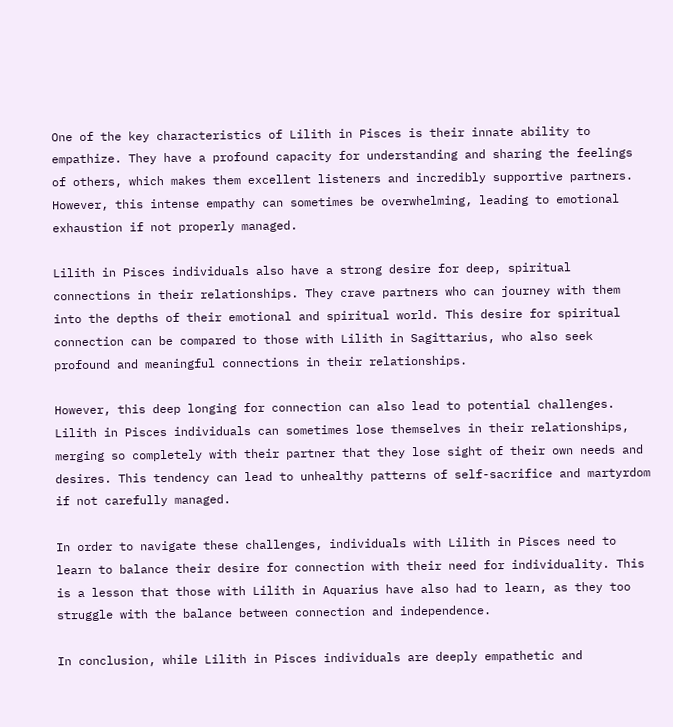One of the key characteristics of Lilith in Pisces is their innate ability to empathize. They have a profound capacity for understanding and sharing the feelings of others, which makes them excellent listeners and incredibly supportive partners. However, this intense empathy can sometimes be overwhelming, leading to emotional exhaustion if not properly managed.

Lilith in Pisces individuals also have a strong desire for deep, spiritual connections in their relationships. They crave partners who can journey with them into the depths of their emotional and spiritual world. This desire for spiritual connection can be compared to those with Lilith in Sagittarius, who also seek profound and meaningful connections in their relationships.

However, this deep longing for connection can also lead to potential challenges. Lilith in Pisces individuals can sometimes lose themselves in their relationships, merging so completely with their partner that they lose sight of their own needs and desires. This tendency can lead to unhealthy patterns of self-sacrifice and martyrdom if not carefully managed.

In order to navigate these challenges, individuals with Lilith in Pisces need to learn to balance their desire for connection with their need for individuality. This is a lesson that those with Lilith in Aquarius have also had to learn, as they too struggle with the balance between connection and independence.

In conclusion, while Lilith in Pisces individuals are deeply empathetic and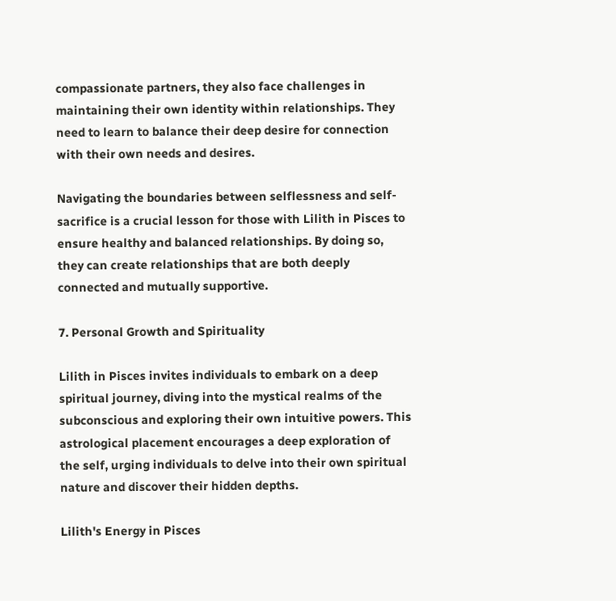compassionate partners, they also face challenges in maintaining their own identity within relationships. They need to learn to balance their deep desire for connection with their own needs and desires.

Navigating the boundaries between selflessness and self-sacrifice is a crucial lesson for those with Lilith in Pisces to ensure healthy and balanced relationships. By doing so, they can create relationships that are both deeply connected and mutually supportive.

7. Personal Growth and Spirituality

Lilith in Pisces invites individuals to embark on a deep spiritual journey, diving into the mystical realms of the subconscious and exploring their own intuitive powers. This astrological placement encourages a deep exploration of the self, urging individuals to delve into their own spiritual nature and discover their hidden depths.

Lilith's Energy in Pisces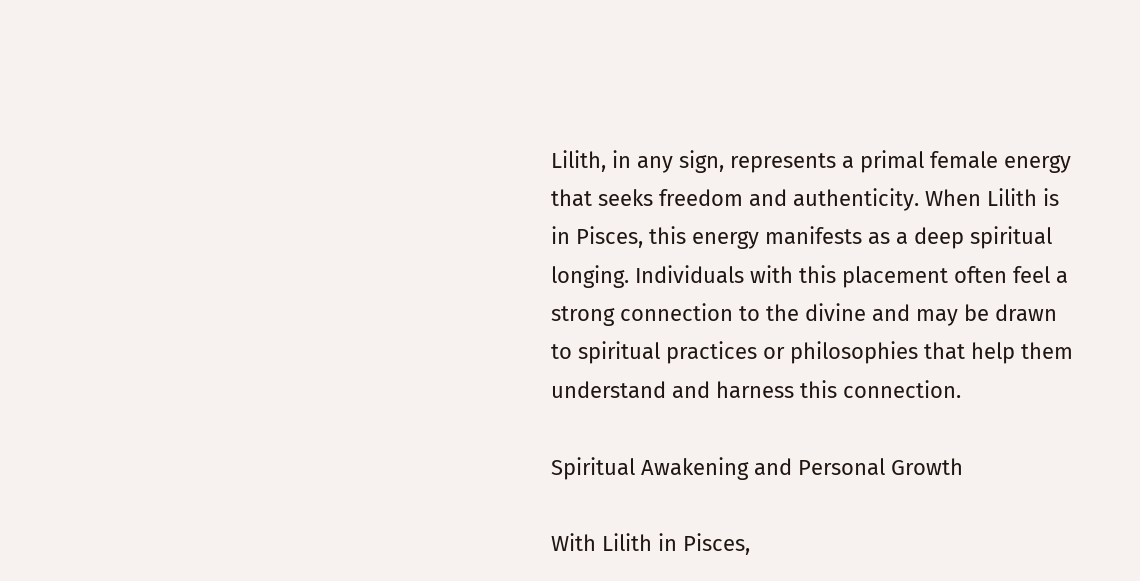Lilith, in any sign, represents a primal female energy that seeks freedom and authenticity. When Lilith is in Pisces, this energy manifests as a deep spiritual longing. Individuals with this placement often feel a strong connection to the divine and may be drawn to spiritual practices or philosophies that help them understand and harness this connection.

Spiritual Awakening and Personal Growth

With Lilith in Pisces,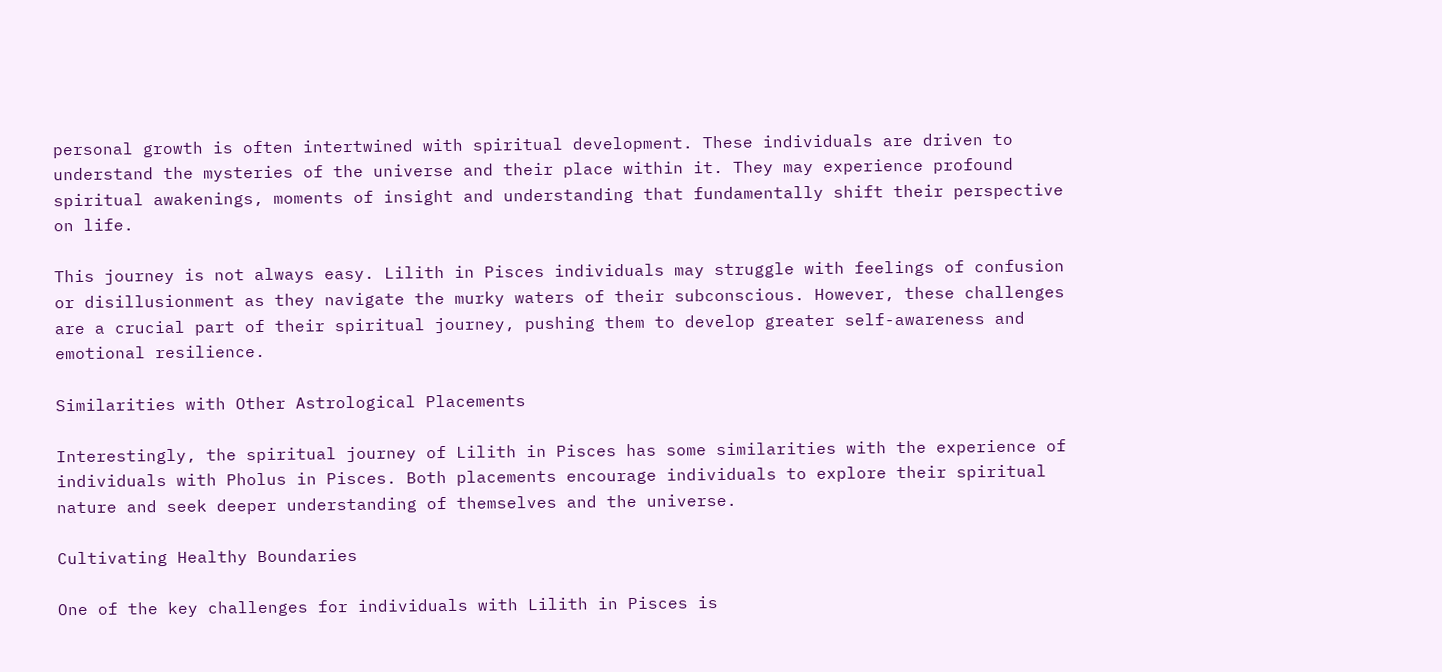personal growth is often intertwined with spiritual development. These individuals are driven to understand the mysteries of the universe and their place within it. They may experience profound spiritual awakenings, moments of insight and understanding that fundamentally shift their perspective on life.

This journey is not always easy. Lilith in Pisces individuals may struggle with feelings of confusion or disillusionment as they navigate the murky waters of their subconscious. However, these challenges are a crucial part of their spiritual journey, pushing them to develop greater self-awareness and emotional resilience.

Similarities with Other Astrological Placements

Interestingly, the spiritual journey of Lilith in Pisces has some similarities with the experience of individuals with Pholus in Pisces. Both placements encourage individuals to explore their spiritual nature and seek deeper understanding of themselves and the universe.

Cultivating Healthy Boundaries

One of the key challenges for individuals with Lilith in Pisces is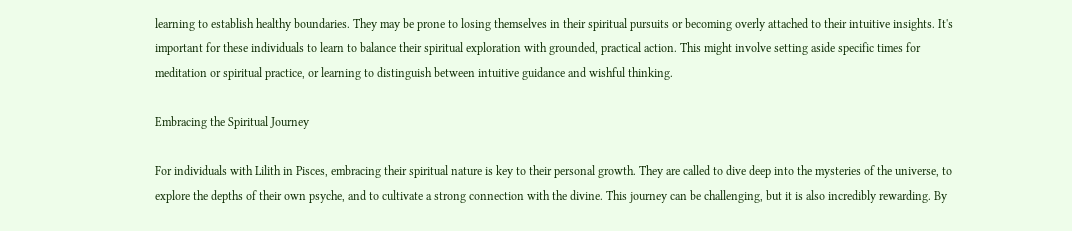learning to establish healthy boundaries. They may be prone to losing themselves in their spiritual pursuits or becoming overly attached to their intuitive insights. It's important for these individuals to learn to balance their spiritual exploration with grounded, practical action. This might involve setting aside specific times for meditation or spiritual practice, or learning to distinguish between intuitive guidance and wishful thinking.

Embracing the Spiritual Journey

For individuals with Lilith in Pisces, embracing their spiritual nature is key to their personal growth. They are called to dive deep into the mysteries of the universe, to explore the depths of their own psyche, and to cultivate a strong connection with the divine. This journey can be challenging, but it is also incredibly rewarding. By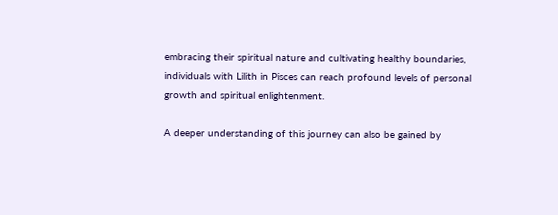embracing their spiritual nature and cultivating healthy boundaries, individuals with Lilith in Pisces can reach profound levels of personal growth and spiritual enlightenment.

A deeper understanding of this journey can also be gained by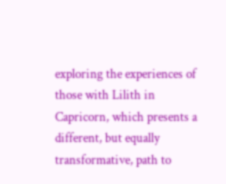exploring the experiences of those with Lilith in Capricorn, which presents a different, but equally transformative, path to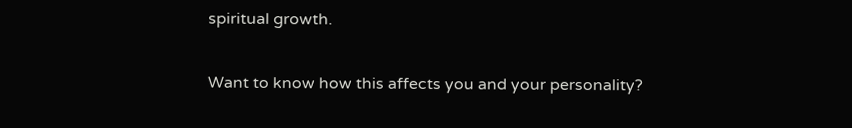spiritual growth.

Want to know how this affects you and your personality?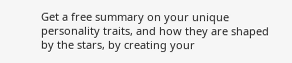Get a free summary on your unique personality traits, and how they are shaped by the stars, by creating your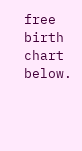free birth chart below.